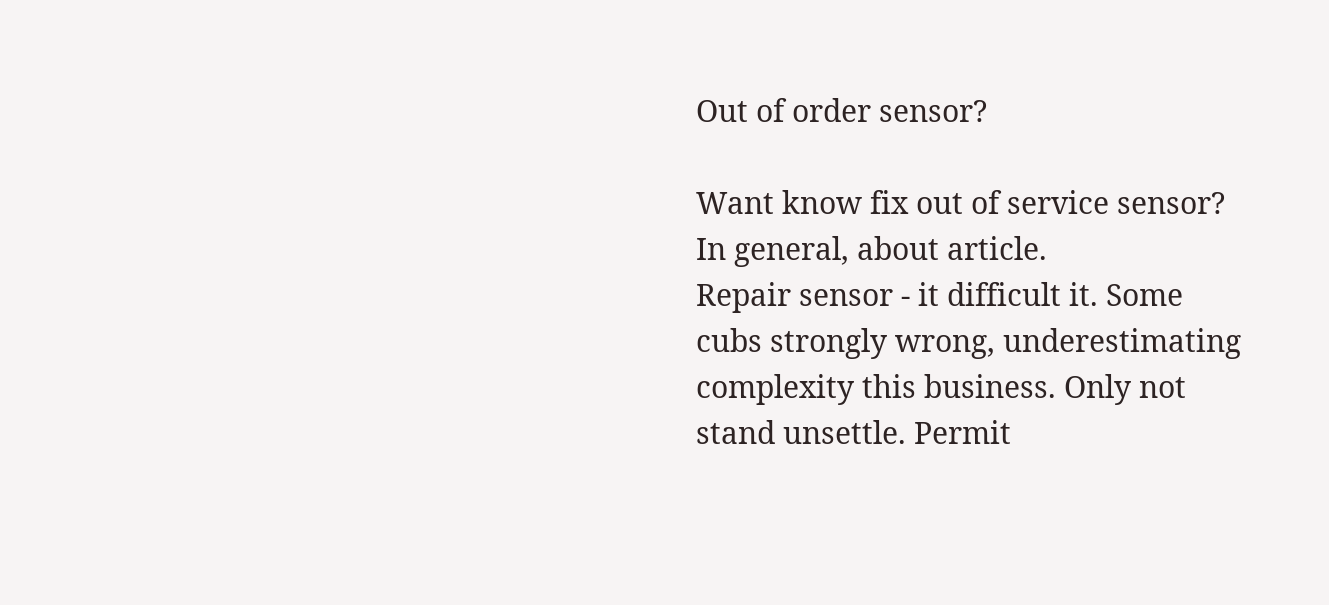Out of order sensor?

Want know fix out of service sensor? In general, about article.
Repair sensor - it difficult it. Some cubs strongly wrong, underestimating complexity this business. Only not stand unsettle. Permit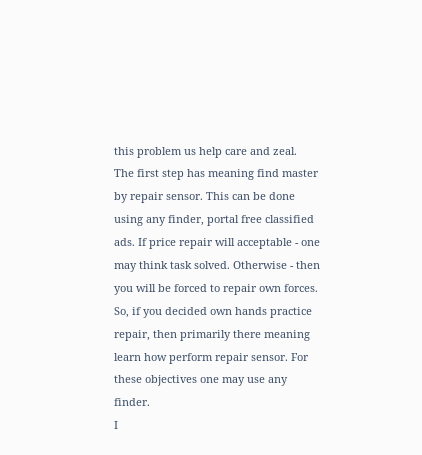this problem us help care and zeal.
The first step has meaning find master by repair sensor. This can be done using any finder, portal free classified ads. If price repair will acceptable - one may think task solved. Otherwise - then you will be forced to repair own forces.
So, if you decided own hands practice repair, then primarily there meaning learn how perform repair sensor. For these objectives one may use any finder.
I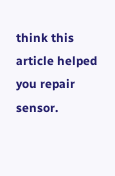think this article helped you repair sensor.